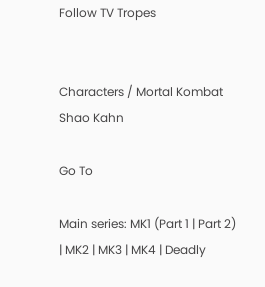Follow TV Tropes


Characters / Mortal Kombat Shao Kahn

Go To

Main series: MK1 (Part 1 | Part 2) | MK2 | MK3 | MK4 | Deadly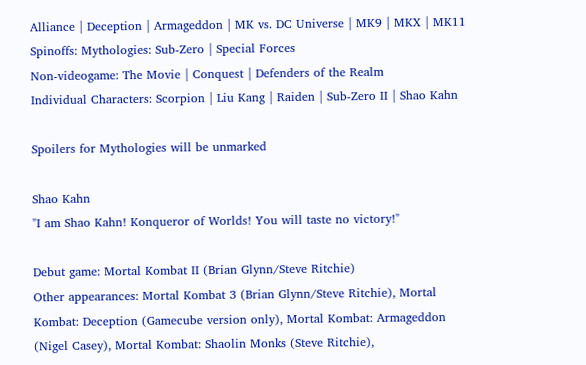Alliance | Deception | Armageddon | MK vs. DC Universe | MK9 | MKX | MK11
Spinoffs: Mythologies: Sub-Zero | Special Forces
Non-videogame: The Movie | Conquest | Defenders of the Realm
Individual Characters: Scorpion | Liu Kang | Raiden | Sub-Zero II | Shao Kahn

Spoilers for Mythologies will be unmarked

Shao Kahn
"I am Shao Kahn! Konqueror of Worlds! You will taste no victory!"

Debut game: Mortal Kombat II (Brian Glynn/Steve Ritchie)
Other appearances: Mortal Kombat 3 (Brian Glynn/Steve Ritchie), Mortal Kombat: Deception (Gamecube version only), Mortal Kombat: Armageddon (Nigel Casey), Mortal Kombat: Shaolin Monks (Steve Ritchie),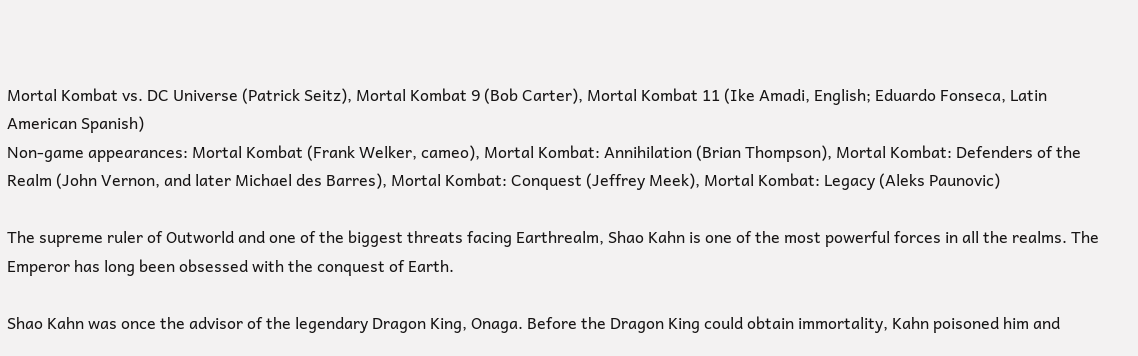Mortal Kombat vs. DC Universe (Patrick Seitz), Mortal Kombat 9 (Bob Carter), Mortal Kombat 11 (Ike Amadi, English; Eduardo Fonseca, Latin American Spanish)
Non-game appearances: Mortal Kombat (Frank Welker, cameo), Mortal Kombat: Annihilation (Brian Thompson), Mortal Kombat: Defenders of the Realm (John Vernon, and later Michael des Barres), Mortal Kombat: Conquest (Jeffrey Meek), Mortal Kombat: Legacy (Aleks Paunovic)

The supreme ruler of Outworld and one of the biggest threats facing Earthrealm, Shao Kahn is one of the most powerful forces in all the realms. The Emperor has long been obsessed with the conquest of Earth.

Shao Kahn was once the advisor of the legendary Dragon King, Onaga. Before the Dragon King could obtain immortality, Kahn poisoned him and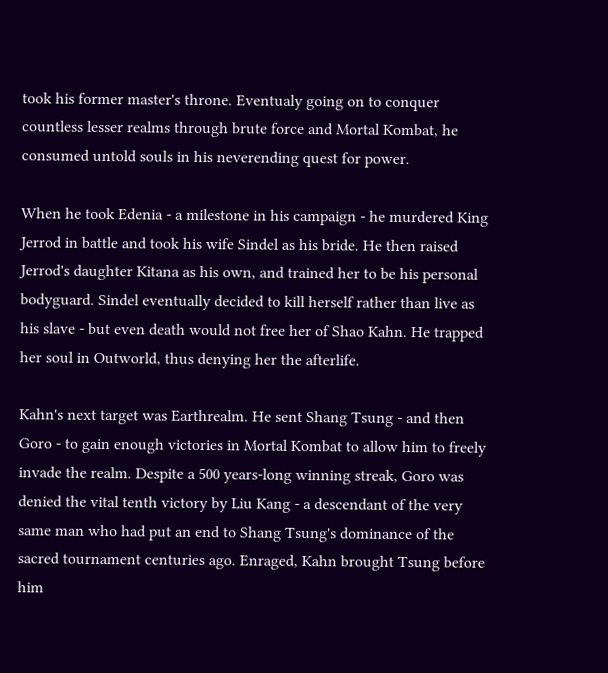took his former master's throne. Eventualy going on to conquer countless lesser realms through brute force and Mortal Kombat, he consumed untold souls in his neverending quest for power.

When he took Edenia - a milestone in his campaign - he murdered King Jerrod in battle and took his wife Sindel as his bride. He then raised Jerrod's daughter Kitana as his own, and trained her to be his personal bodyguard. Sindel eventually decided to kill herself rather than live as his slave - but even death would not free her of Shao Kahn. He trapped her soul in Outworld, thus denying her the afterlife.

Kahn's next target was Earthrealm. He sent Shang Tsung - and then Goro - to gain enough victories in Mortal Kombat to allow him to freely invade the realm. Despite a 500 years-long winning streak, Goro was denied the vital tenth victory by Liu Kang - a descendant of the very same man who had put an end to Shang Tsung's dominance of the sacred tournament centuries ago. Enraged, Kahn brought Tsung before him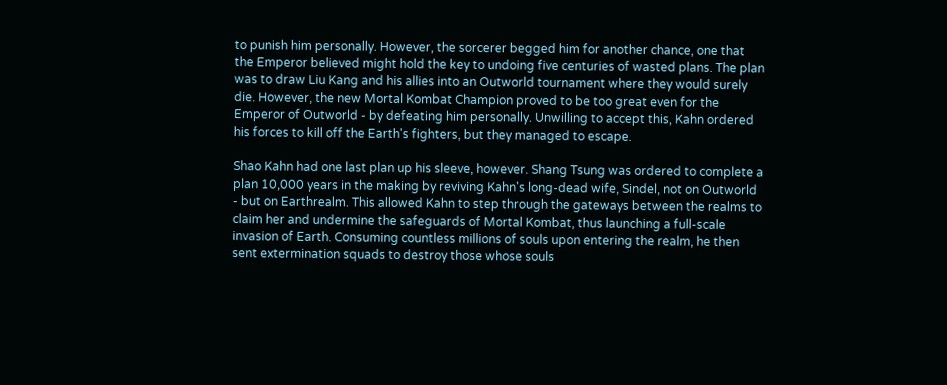to punish him personally. However, the sorcerer begged him for another chance, one that the Emperor believed might hold the key to undoing five centuries of wasted plans. The plan was to draw Liu Kang and his allies into an Outworld tournament where they would surely die. However, the new Mortal Kombat Champion proved to be too great even for the Emperor of Outworld - by defeating him personally. Unwilling to accept this, Kahn ordered his forces to kill off the Earth's fighters, but they managed to escape.

Shao Kahn had one last plan up his sleeve, however. Shang Tsung was ordered to complete a plan 10,000 years in the making by reviving Kahn's long-dead wife, Sindel, not on Outworld - but on Earthrealm. This allowed Kahn to step through the gateways between the realms to claim her and undermine the safeguards of Mortal Kombat, thus launching a full-scale invasion of Earth. Consuming countless millions of souls upon entering the realm, he then sent extermination squads to destroy those whose souls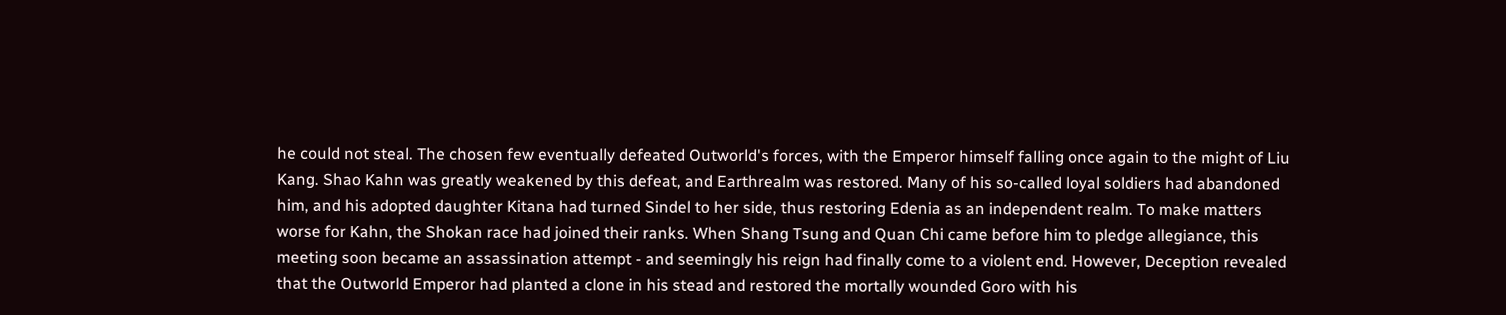he could not steal. The chosen few eventually defeated Outworld's forces, with the Emperor himself falling once again to the might of Liu Kang. Shao Kahn was greatly weakened by this defeat, and Earthrealm was restored. Many of his so-called loyal soldiers had abandoned him, and his adopted daughter Kitana had turned Sindel to her side, thus restoring Edenia as an independent realm. To make matters worse for Kahn, the Shokan race had joined their ranks. When Shang Tsung and Quan Chi came before him to pledge allegiance, this meeting soon became an assassination attempt - and seemingly his reign had finally come to a violent end. However, Deception revealed that the Outworld Emperor had planted a clone in his stead and restored the mortally wounded Goro with his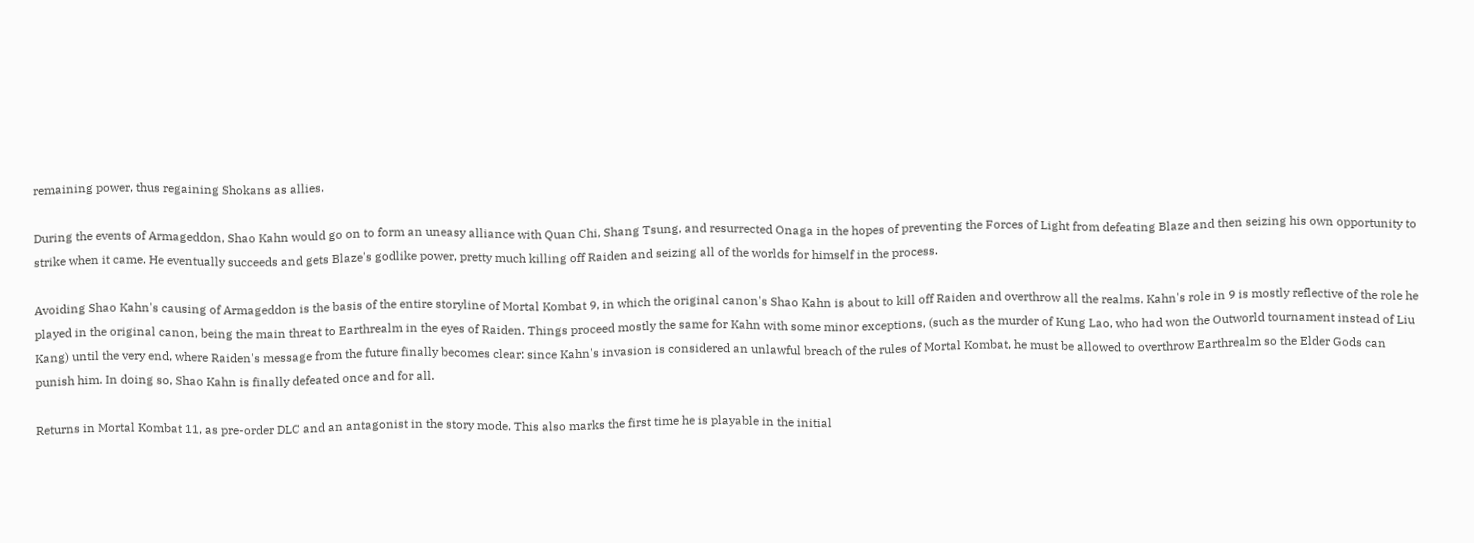remaining power, thus regaining Shokans as allies.

During the events of Armageddon, Shao Kahn would go on to form an uneasy alliance with Quan Chi, Shang Tsung, and resurrected Onaga in the hopes of preventing the Forces of Light from defeating Blaze and then seizing his own opportunity to strike when it came. He eventually succeeds and gets Blaze's godlike power, pretty much killing off Raiden and seizing all of the worlds for himself in the process.

Avoiding Shao Kahn's causing of Armageddon is the basis of the entire storyline of Mortal Kombat 9, in which the original canon's Shao Kahn is about to kill off Raiden and overthrow all the realms. Kahn's role in 9 is mostly reflective of the role he played in the original canon, being the main threat to Earthrealm in the eyes of Raiden. Things proceed mostly the same for Kahn with some minor exceptions, (such as the murder of Kung Lao, who had won the Outworld tournament instead of Liu Kang) until the very end, where Raiden's message from the future finally becomes clear: since Kahn's invasion is considered an unlawful breach of the rules of Mortal Kombat, he must be allowed to overthrow Earthrealm so the Elder Gods can punish him. In doing so, Shao Kahn is finally defeated once and for all.

Returns in Mortal Kombat 11, as pre-order DLC and an antagonist in the story mode. This also marks the first time he is playable in the initial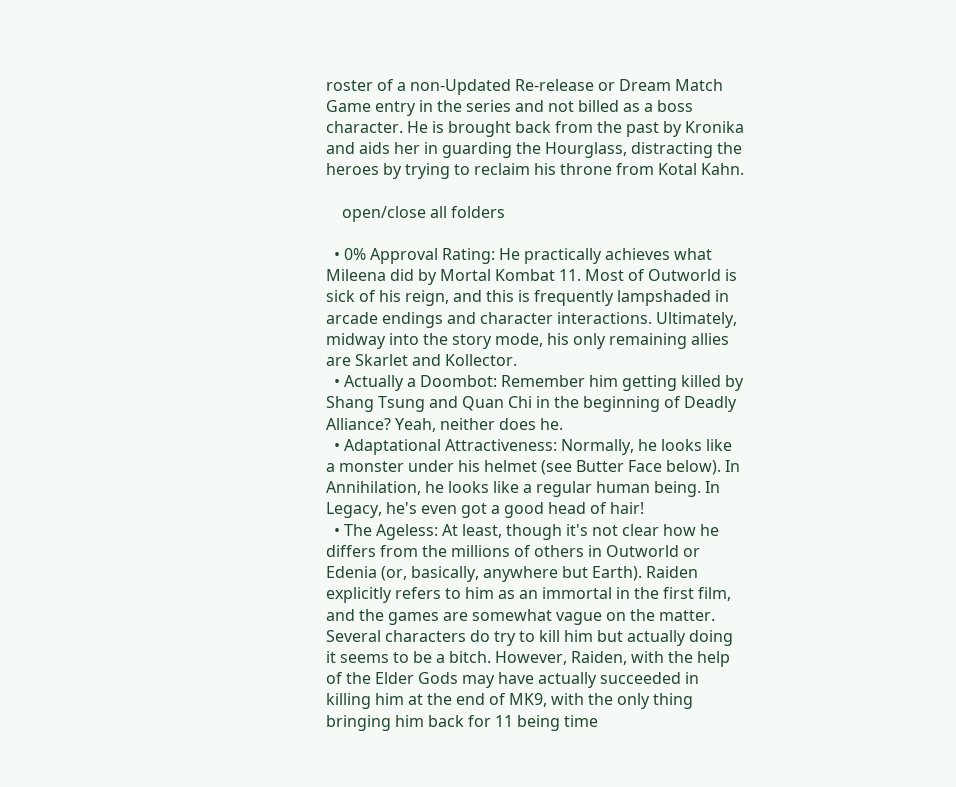roster of a non-Updated Re-release or Dream Match Game entry in the series and not billed as a boss character. He is brought back from the past by Kronika and aids her in guarding the Hourglass, distracting the heroes by trying to reclaim his throne from Kotal Kahn.

    open/close all folders

  • 0% Approval Rating: He practically achieves what Mileena did by Mortal Kombat 11. Most of Outworld is sick of his reign, and this is frequently lampshaded in arcade endings and character interactions. Ultimately, midway into the story mode, his only remaining allies are Skarlet and Kollector.
  • Actually a Doombot: Remember him getting killed by Shang Tsung and Quan Chi in the beginning of Deadly Alliance? Yeah, neither does he.
  • Adaptational Attractiveness: Normally, he looks like a monster under his helmet (see Butter Face below). In Annihilation, he looks like a regular human being. In Legacy, he's even got a good head of hair!
  • The Ageless: At least, though it's not clear how he differs from the millions of others in Outworld or Edenia (or, basically, anywhere but Earth). Raiden explicitly refers to him as an immortal in the first film, and the games are somewhat vague on the matter. Several characters do try to kill him but actually doing it seems to be a bitch. However, Raiden, with the help of the Elder Gods may have actually succeeded in killing him at the end of MK9, with the only thing bringing him back for 11 being time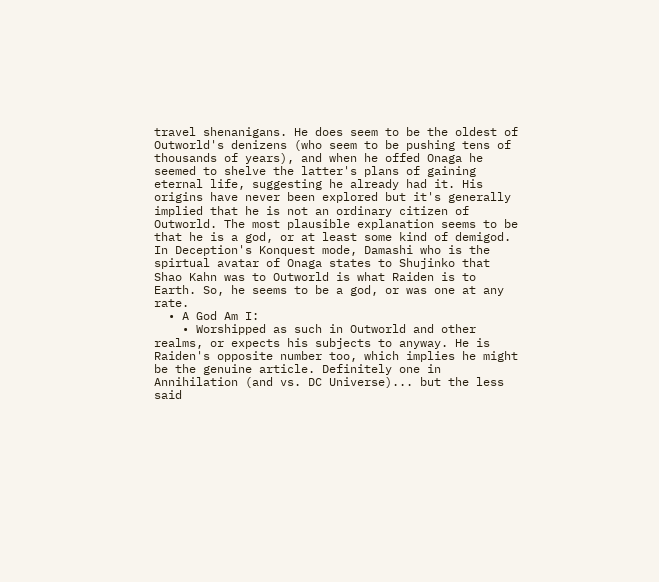travel shenanigans. He does seem to be the oldest of Outworld's denizens (who seem to be pushing tens of thousands of years), and when he offed Onaga he seemed to shelve the latter's plans of gaining eternal life, suggesting he already had it. His origins have never been explored but it's generally implied that he is not an ordinary citizen of Outworld. The most plausible explanation seems to be that he is a god, or at least some kind of demigod. In Deception's Konquest mode, Damashi who is the spirtual avatar of Onaga states to Shujinko that Shao Kahn was to Outworld is what Raiden is to Earth. So, he seems to be a god, or was one at any rate.
  • A God Am I:
    • Worshipped as such in Outworld and other realms, or expects his subjects to anyway. He is Raiden's opposite number too, which implies he might be the genuine article. Definitely one in Annihilation (and vs. DC Universe)... but the less said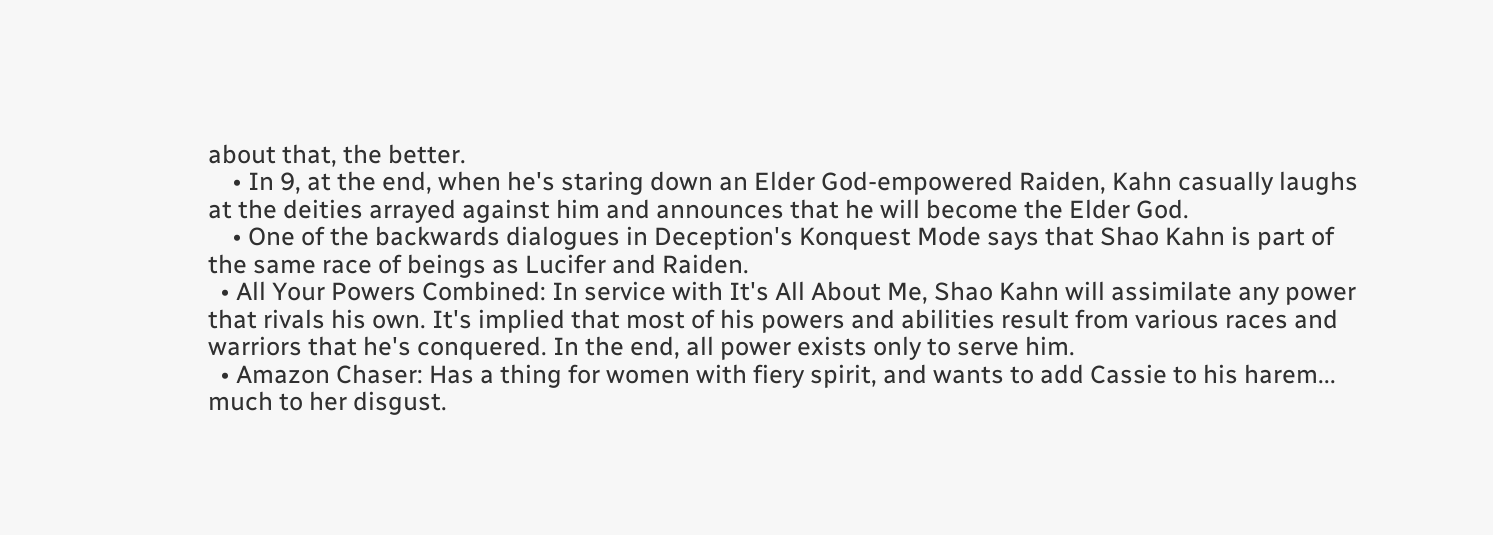about that, the better.
    • In 9, at the end, when he's staring down an Elder God-empowered Raiden, Kahn casually laughs at the deities arrayed against him and announces that he will become the Elder God.
    • One of the backwards dialogues in Deception's Konquest Mode says that Shao Kahn is part of the same race of beings as Lucifer and Raiden.
  • All Your Powers Combined: In service with It's All About Me, Shao Kahn will assimilate any power that rivals his own. It's implied that most of his powers and abilities result from various races and warriors that he's conquered. In the end, all power exists only to serve him.
  • Amazon Chaser: Has a thing for women with fiery spirit, and wants to add Cassie to his harem... much to her disgust.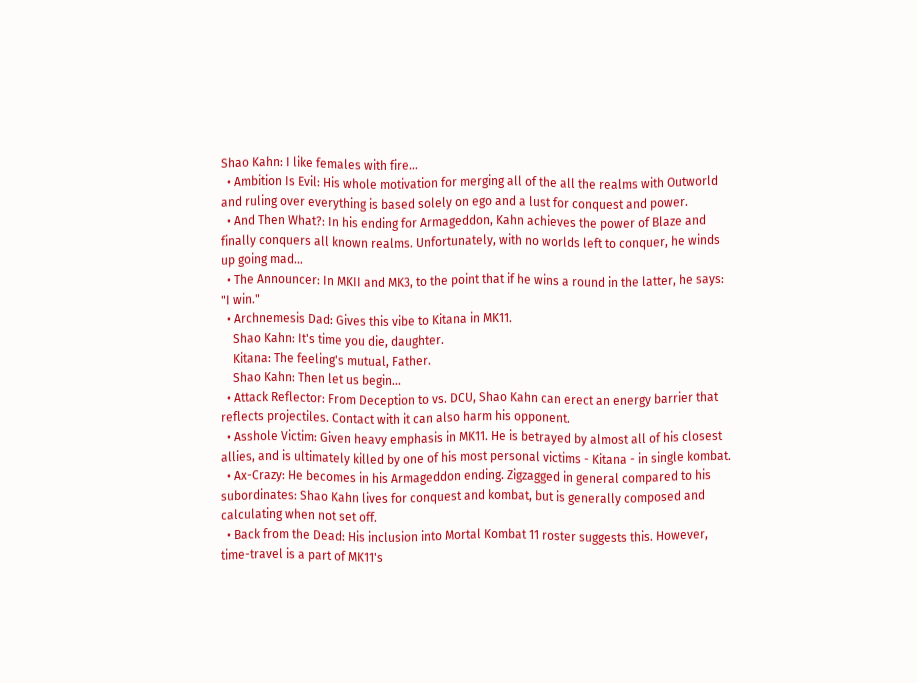Shao Kahn: I like females with fire...
  • Ambition Is Evil: His whole motivation for merging all of the all the realms with Outworld and ruling over everything is based solely on ego and a lust for conquest and power.
  • And Then What?: In his ending for Armageddon, Kahn achieves the power of Blaze and finally conquers all known realms. Unfortunately, with no worlds left to conquer, he winds up going mad...
  • The Announcer: In MKII and MK3, to the point that if he wins a round in the latter, he says: "I win."
  • Archnemesis Dad: Gives this vibe to Kitana in MK11.
    Shao Kahn: It's time you die, daughter.
    Kitana: The feeling's mutual, Father.
    Shao Kahn: Then let us begin...
  • Attack Reflector: From Deception to vs. DCU, Shao Kahn can erect an energy barrier that reflects projectiles. Contact with it can also harm his opponent.
  • Asshole Victim: Given heavy emphasis in MK11. He is betrayed by almost all of his closest allies, and is ultimately killed by one of his most personal victims - Kitana - in single kombat.
  • Ax-Crazy: He becomes in his Armageddon ending. Zigzagged in general compared to his subordinates: Shao Kahn lives for conquest and kombat, but is generally composed and calculating when not set off.
  • Back from the Dead: His inclusion into Mortal Kombat 11 roster suggests this. However, time-travel is a part of MK11's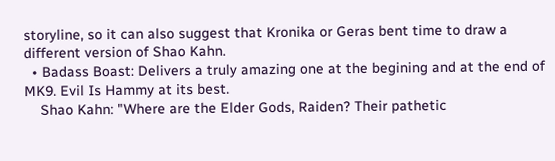storyline, so it can also suggest that Kronika or Geras bent time to draw a different version of Shao Kahn.
  • Badass Boast: Delivers a truly amazing one at the begining and at the end of MK9. Evil Is Hammy at its best.
    Shao Kahn: "Where are the Elder Gods, Raiden? Their pathetic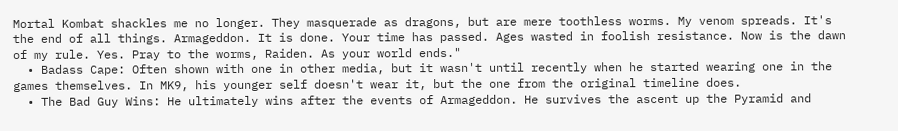Mortal Kombat shackles me no longer. They masquerade as dragons, but are mere toothless worms. My venom spreads. It's the end of all things. Armageddon. It is done. Your time has passed. Ages wasted in foolish resistance. Now is the dawn of my rule. Yes. Pray to the worms, Raiden. As your world ends."
  • Badass Cape: Often shown with one in other media, but it wasn't until recently when he started wearing one in the games themselves. In MK9, his younger self doesn't wear it, but the one from the original timeline does.
  • The Bad Guy Wins: He ultimately wins after the events of Armageddon. He survives the ascent up the Pyramid and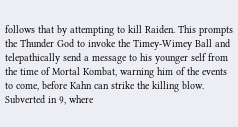follows that by attempting to kill Raiden. This prompts the Thunder God to invoke the Timey-Wimey Ball and telepathically send a message to his younger self from the time of Mortal Kombat, warning him of the events to come, before Kahn can strike the killing blow. Subverted in 9, where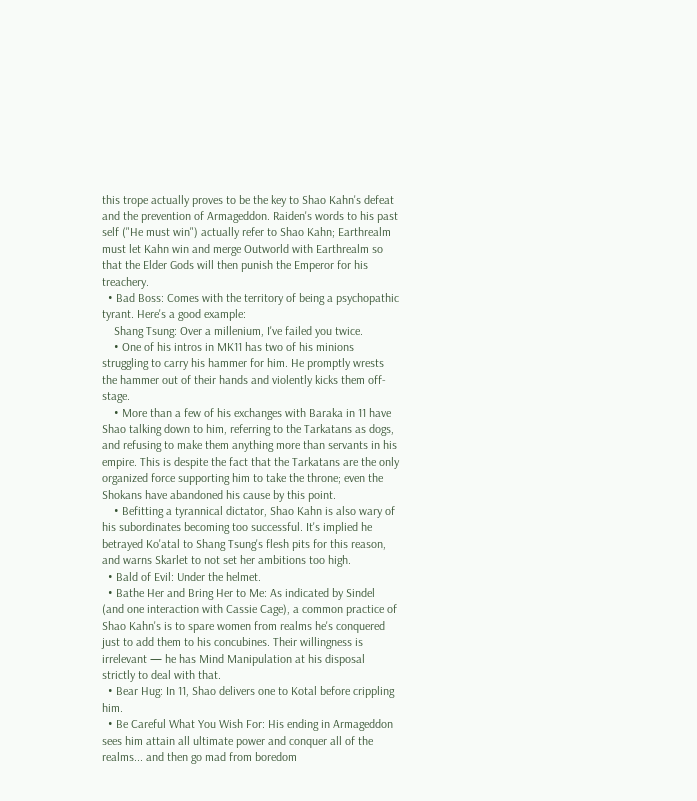this trope actually proves to be the key to Shao Kahn's defeat and the prevention of Armageddon. Raiden's words to his past self ("He must win") actually refer to Shao Kahn; Earthrealm must let Kahn win and merge Outworld with Earthrealm so that the Elder Gods will then punish the Emperor for his treachery.
  • Bad Boss: Comes with the territory of being a psychopathic tyrant. Here's a good example:
    Shang Tsung: Over a millenium, I've failed you twice.
    • One of his intros in MK11 has two of his minions struggling to carry his hammer for him. He promptly wrests the hammer out of their hands and violently kicks them off-stage.
    • More than a few of his exchanges with Baraka in 11 have Shao talking down to him, referring to the Tarkatans as dogs, and refusing to make them anything more than servants in his empire. This is despite the fact that the Tarkatans are the only organized force supporting him to take the throne; even the Shokans have abandoned his cause by this point.
    • Befitting a tyrannical dictator, Shao Kahn is also wary of his subordinates becoming too successful. It's implied he betrayed Ko'atal to Shang Tsung's flesh pits for this reason, and warns Skarlet to not set her ambitions too high.
  • Bald of Evil: Under the helmet.
  • Bathe Her and Bring Her to Me: As indicated by Sindel (and one interaction with Cassie Cage), a common practice of Shao Kahn's is to spare women from realms he's conquered just to add them to his concubines. Their willingness is irrelevant — he has Mind Manipulation at his disposal strictly to deal with that.
  • Bear Hug: In 11, Shao delivers one to Kotal before crippling him.
  • Be Careful What You Wish For: His ending in Armageddon sees him attain all ultimate power and conquer all of the realms... and then go mad from boredom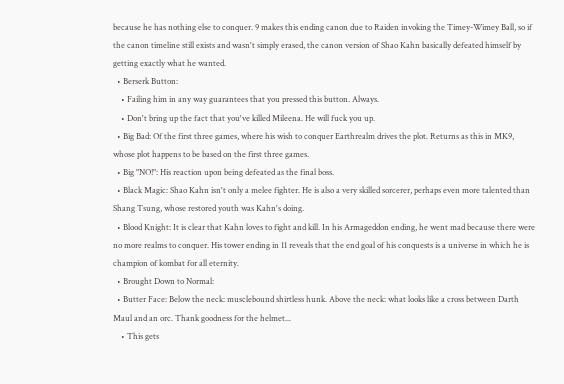because he has nothing else to conquer. 9 makes this ending canon due to Raiden invoking the Timey-Wimey Ball, so if the canon timeline still exists and wasn't simply erased, the canon version of Shao Kahn basically defeated himself by getting exactly what he wanted.
  • Berserk Button:
    • Failing him in any way guarantees that you pressed this button. Always.
    • Don't bring up the fact that you've killed Mileena. He will fuck you up.
  • Big Bad: Of the first three games, where his wish to conquer Earthrealm drives the plot. Returns as this in MK9, whose plot happens to be based on the first three games.
  • Big "NO!": His reaction upon being defeated as the final boss.
  • Black Magic: Shao Kahn isn't only a melee fighter. He is also a very skilled sorcerer, perhaps even more talented than Shang Tsung, whose restored youth was Kahn's doing.
  • Blood Knight: It is clear that Kahn loves to fight and kill. In his Armageddon ending, he went mad because there were no more realms to conquer. His tower ending in 11 reveals that the end goal of his conquests is a universe in which he is champion of kombat for all eternity.
  • Brought Down to Normal:
  • Butter Face: Below the neck: musclebound shirtless hunk. Above the neck: what looks like a cross between Darth Maul and an orc. Thank goodness for the helmet...
    • This gets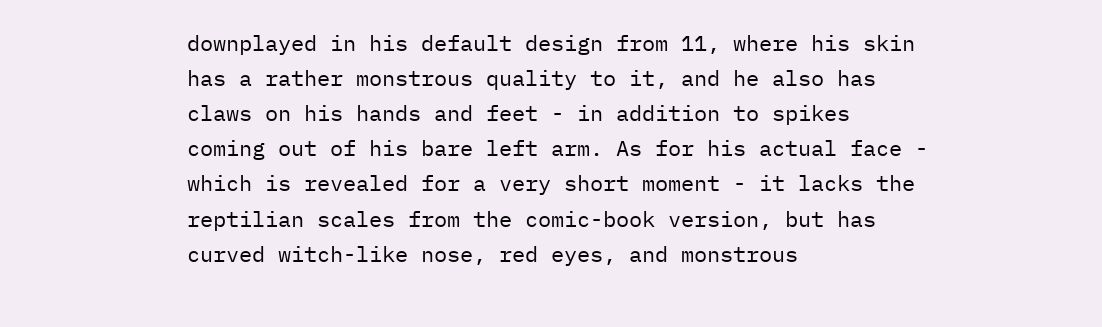downplayed in his default design from 11, where his skin has a rather monstrous quality to it, and he also has claws on his hands and feet - in addition to spikes coming out of his bare left arm. As for his actual face - which is revealed for a very short moment - it lacks the reptilian scales from the comic-book version, but has curved witch-like nose, red eyes, and monstrous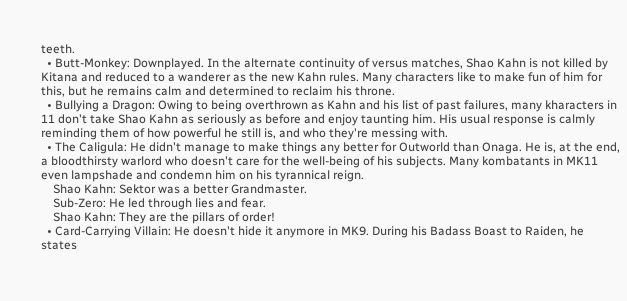teeth.
  • Butt-Monkey: Downplayed. In the alternate continuity of versus matches, Shao Kahn is not killed by Kitana and reduced to a wanderer as the new Kahn rules. Many characters like to make fun of him for this, but he remains calm and determined to reclaim his throne.
  • Bullying a Dragon: Owing to being overthrown as Kahn and his list of past failures, many kharacters in 11 don't take Shao Kahn as seriously as before and enjoy taunting him. His usual response is calmly reminding them of how powerful he still is, and who they're messing with.
  • The Caligula: He didn't manage to make things any better for Outworld than Onaga. He is, at the end, a bloodthirsty warlord who doesn't care for the well-being of his subjects. Many kombatants in MK11 even lampshade and condemn him on his tyrannical reign.
    Shao Kahn: Sektor was a better Grandmaster.
    Sub-Zero: He led through lies and fear.
    Shao Kahn: They are the pillars of order!
  • Card-Carrying Villain: He doesn't hide it anymore in MK9. During his Badass Boast to Raiden, he states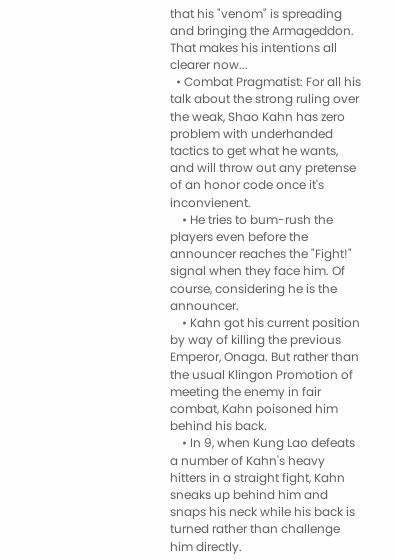that his "venom" is spreading and bringing the Armageddon. That makes his intentions all clearer now...
  • Combat Pragmatist: For all his talk about the strong ruling over the weak, Shao Kahn has zero problem with underhanded tactics to get what he wants, and will throw out any pretense of an honor code once it's inconvienent.
    • He tries to bum-rush the players even before the announcer reaches the "Fight!" signal when they face him. Of course, considering he is the announcer.
    • Kahn got his current position by way of killing the previous Emperor, Onaga. But rather than the usual Klingon Promotion of meeting the enemy in fair combat, Kahn poisoned him behind his back.
    • In 9, when Kung Lao defeats a number of Kahn's heavy hitters in a straight fight, Kahn sneaks up behind him and snaps his neck while his back is turned rather than challenge him directly.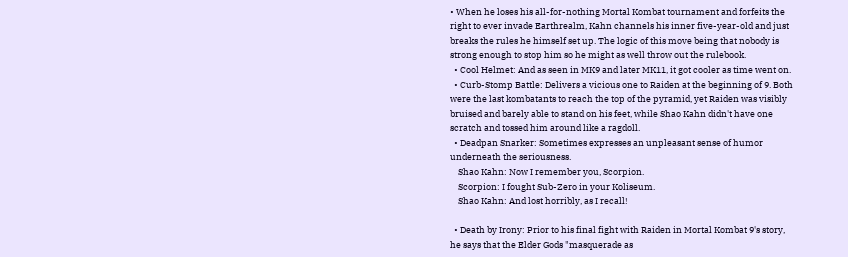• When he loses his all-for-nothing Mortal Kombat tournament and forfeits the right to ever invade Earthrealm, Kahn channels his inner five-year-old and just breaks the rules he himself set up. The logic of this move being that nobody is strong enough to stop him so he might as well throw out the rulebook.
  • Cool Helmet: And as seen in MK9 and later MK11, it got cooler as time went on.
  • Curb-Stomp Battle: Delivers a vicious one to Raiden at the beginning of 9. Both were the last kombatants to reach the top of the pyramid, yet Raiden was visibly bruised and barely able to stand on his feet, while Shao Kahn didn't have one scratch and tossed him around like a ragdoll.
  • Deadpan Snarker: Sometimes expresses an unpleasant sense of humor underneath the seriousness.
    Shao Kahn: Now I remember you, Scorpion.
    Scorpion: I fought Sub-Zero in your Koliseum.
    Shao Kahn: And lost horribly, as I recall!

  • Death by Irony: Prior to his final fight with Raiden in Mortal Kombat 9's story, he says that the Elder Gods "masquerade as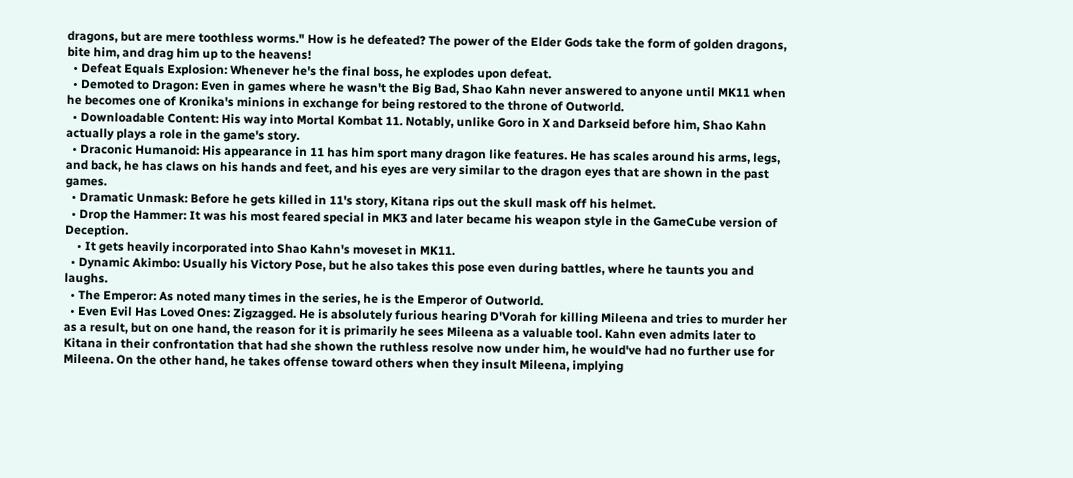dragons, but are mere toothless worms." How is he defeated? The power of the Elder Gods take the form of golden dragons, bite him, and drag him up to the heavens!
  • Defeat Equals Explosion: Whenever he's the final boss, he explodes upon defeat.
  • Demoted to Dragon: Even in games where he wasn't the Big Bad, Shao Kahn never answered to anyone until MK11 when he becomes one of Kronika's minions in exchange for being restored to the throne of Outworld.
  • Downloadable Content: His way into Mortal Kombat 11. Notably, unlike Goro in X and Darkseid before him, Shao Kahn actually plays a role in the game's story.
  • Draconic Humanoid: His appearance in 11 has him sport many dragon like features. He has scales around his arms, legs, and back, he has claws on his hands and feet, and his eyes are very similar to the dragon eyes that are shown in the past games.
  • Dramatic Unmask: Before he gets killed in 11's story, Kitana rips out the skull mask off his helmet.
  • Drop the Hammer: It was his most feared special in MK3 and later became his weapon style in the GameCube version of Deception.
    • It gets heavily incorporated into Shao Kahn's moveset in MK11.
  • Dynamic Akimbo: Usually his Victory Pose, but he also takes this pose even during battles, where he taunts you and laughs.
  • The Emperor: As noted many times in the series, he is the Emperor of Outworld.
  • Even Evil Has Loved Ones: Zigzagged. He is absolutely furious hearing D'Vorah for killing Mileena and tries to murder her as a result, but on one hand, the reason for it is primarily he sees Mileena as a valuable tool. Kahn even admits later to Kitana in their confrontation that had she shown the ruthless resolve now under him, he would've had no further use for Mileena. On the other hand, he takes offense toward others when they insult Mileena, implying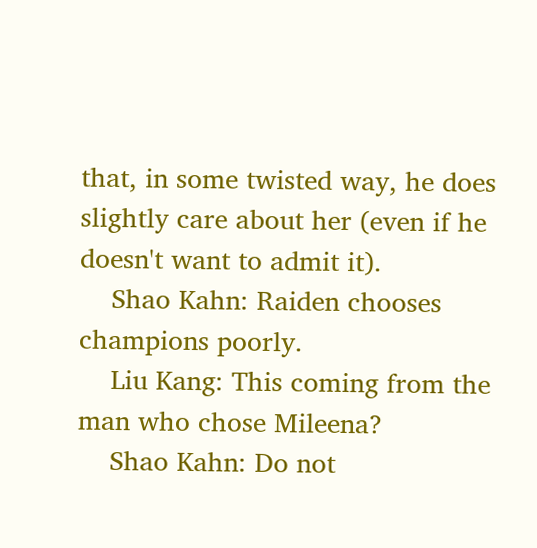that, in some twisted way, he does slightly care about her (even if he doesn't want to admit it).
    Shao Kahn: Raiden chooses champions poorly.
    Liu Kang: This coming from the man who chose Mileena?
    Shao Kahn: Do not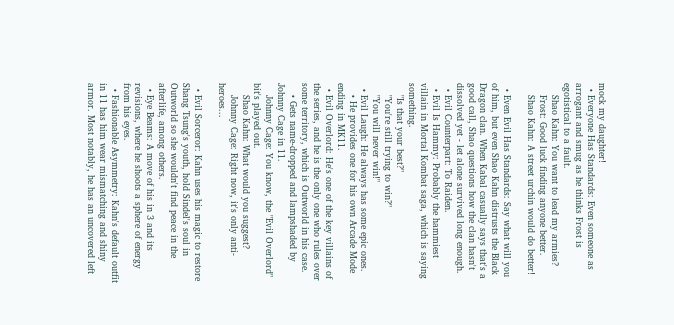mock my daughter!
  • Everyone Has Standards: Even someone as arrogant and smug as he thinks Frost is egotistical to a fault.
    Shao Kahn: You want to lead my armies?
    Frost: Good luck finding anyone better.
    Shao Kahn: A street urchin would do better!

  • Even Evil Has Standards: Say what will you of him, but even Shao Kahn distrusts the Black Dragon clan. When Kabal casually says that's a good call, Shao questions how the clan hasn't dissolved yet - let alone survived long enough.
  • Evil Counterpart: To Raiden.
  • Evil Is Hammy: Probably the hammiest villain in Mortal Kombat saga, which is saying something.
    "Is that your best?"
    "You're still trying to win?"
    "You will never win!"
  • Evil Laugh: He always has some epic ones.
    • He provides one for his own Arcade Mode ending in MK11.
  • Evil Overlord: He's one of the key villains of the series, and he is the only one who rules over some territory, which is Outworld in his case.
    • Gets name-dropped and lampshaded by Johnny Cage in 11.
    Johnny Cage: You know, the "Evil Overlord" bit's played out.
    Shao Kahn: What would you suggest?
    Johnny Cage: Right now, it's only anti-heroes...

  • Evil Sorceror: Kahn uses his magic to restore Shang Tsung's youth, hold Sindel's soul in Outworld so she wouldn't find peace in the afterlife, among others.
  • Eye Beams: A move of his in 3 and its revisions, where he shoots a sphere of energy from his eyes.
  • Fashionable Asymmetry: Kahn's default outfit in 11 has him wear mismatching and shiny armor. Most notably, he has an uncovered left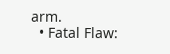arm.
  • Fatal Flaw: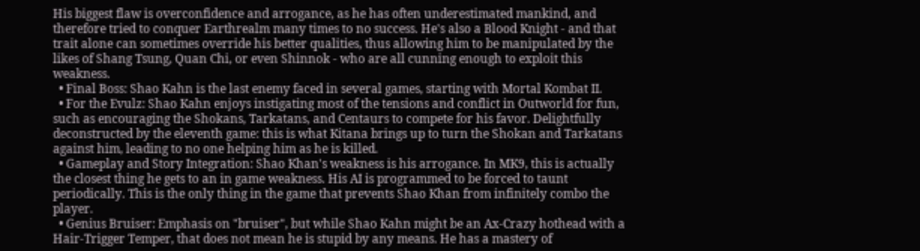His biggest flaw is overconfidence and arrogance, as he has often underestimated mankind, and therefore tried to conquer Earthrealm many times to no success. He's also a Blood Knight - and that trait alone can sometimes override his better qualities, thus allowing him to be manipulated by the likes of Shang Tsung, Quan Chi, or even Shinnok - who are all cunning enough to exploit this weakness.
  • Final Boss: Shao Kahn is the last enemy faced in several games, starting with Mortal Kombat II.
  • For the Evulz: Shao Kahn enjoys instigating most of the tensions and conflict in Outworld for fun, such as encouraging the Shokans, Tarkatans, and Centaurs to compete for his favor. Delightfully deconstructed by the eleventh game: this is what Kitana brings up to turn the Shokan and Tarkatans against him, leading to no one helping him as he is killed.
  • Gameplay and Story Integration: Shao Khan's weakness is his arrogance. In MK9, this is actually the closest thing he gets to an in game weakness. His AI is programmed to be forced to taunt periodically. This is the only thing in the game that prevents Shao Khan from infinitely combo the player.
  • Genius Bruiser: Emphasis on "bruiser", but while Shao Kahn might be an Ax-Crazy hothead with a Hair-Trigger Temper, that does not mean he is stupid by any means. He has a mastery of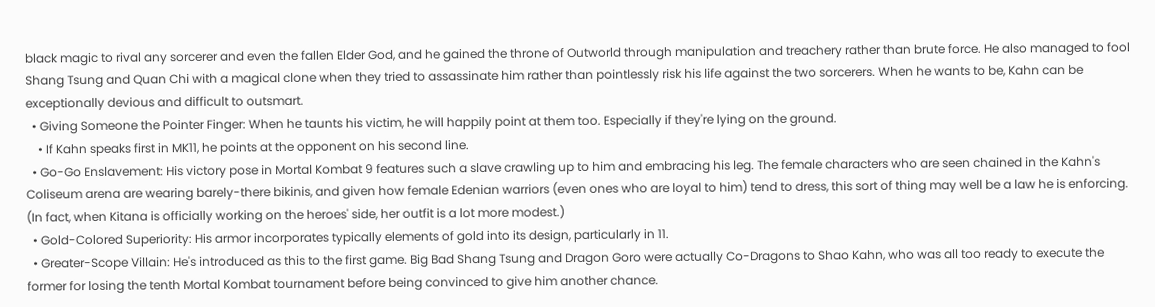black magic to rival any sorcerer and even the fallen Elder God, and he gained the throne of Outworld through manipulation and treachery rather than brute force. He also managed to fool Shang Tsung and Quan Chi with a magical clone when they tried to assassinate him rather than pointlessly risk his life against the two sorcerers. When he wants to be, Kahn can be exceptionally devious and difficult to outsmart.
  • Giving Someone the Pointer Finger: When he taunts his victim, he will happily point at them too. Especially if they're lying on the ground.
    • If Kahn speaks first in MK11, he points at the opponent on his second line.
  • Go-Go Enslavement: His victory pose in Mortal Kombat 9 features such a slave crawling up to him and embracing his leg. The female characters who are seen chained in the Kahn's Coliseum arena are wearing barely-there bikinis, and given how female Edenian warriors (even ones who are loyal to him) tend to dress, this sort of thing may well be a law he is enforcing. (In fact, when Kitana is officially working on the heroes' side, her outfit is a lot more modest.)
  • Gold-Colored Superiority: His armor incorporates typically elements of gold into its design, particularly in 11.
  • Greater-Scope Villain: He's introduced as this to the first game. Big Bad Shang Tsung and Dragon Goro were actually Co-Dragons to Shao Kahn, who was all too ready to execute the former for losing the tenth Mortal Kombat tournament before being convinced to give him another chance.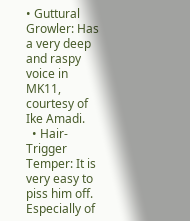• Guttural Growler: Has a very deep and raspy voice in MK11, courtesy of Ike Amadi.
  • Hair-Trigger Temper: It is very easy to piss him off. Especially of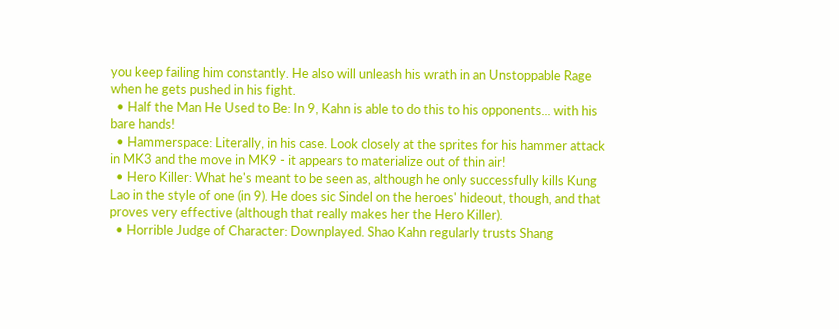you keep failing him constantly. He also will unleash his wrath in an Unstoppable Rage when he gets pushed in his fight.
  • Half the Man He Used to Be: In 9, Kahn is able to do this to his opponents... with his bare hands!
  • Hammerspace: Literally, in his case. Look closely at the sprites for his hammer attack in MK3 and the move in MK9 - it appears to materialize out of thin air!
  • Hero Killer: What he's meant to be seen as, although he only successfully kills Kung Lao in the style of one (in 9). He does sic Sindel on the heroes' hideout, though, and that proves very effective (although that really makes her the Hero Killer).
  • Horrible Judge of Character: Downplayed. Shao Kahn regularly trusts Shang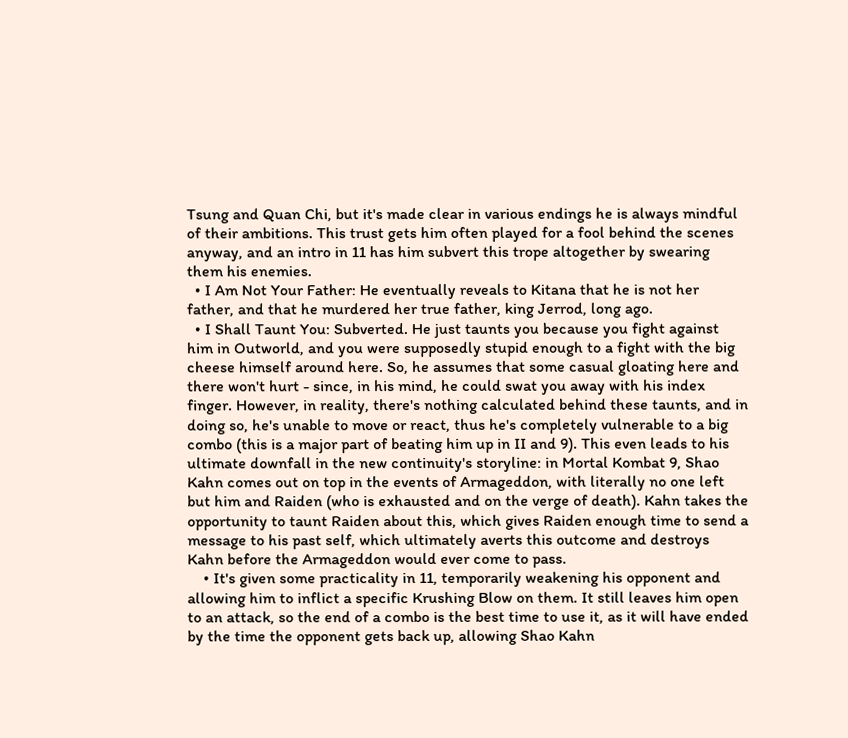Tsung and Quan Chi, but it's made clear in various endings he is always mindful of their ambitions. This trust gets him often played for a fool behind the scenes anyway, and an intro in 11 has him subvert this trope altogether by swearing them his enemies.
  • I Am Not Your Father: He eventually reveals to Kitana that he is not her father, and that he murdered her true father, king Jerrod, long ago.
  • I Shall Taunt You: Subverted. He just taunts you because you fight against him in Outworld, and you were supposedly stupid enough to a fight with the big cheese himself around here. So, he assumes that some casual gloating here and there won't hurt - since, in his mind, he could swat you away with his index finger. However, in reality, there's nothing calculated behind these taunts, and in doing so, he's unable to move or react, thus he's completely vulnerable to a big combo (this is a major part of beating him up in II and 9). This even leads to his ultimate downfall in the new continuity's storyline: in Mortal Kombat 9, Shao Kahn comes out on top in the events of Armageddon, with literally no one left but him and Raiden (who is exhausted and on the verge of death). Kahn takes the opportunity to taunt Raiden about this, which gives Raiden enough time to send a message to his past self, which ultimately averts this outcome and destroys Kahn before the Armageddon would ever come to pass.
    • It's given some practicality in 11, temporarily weakening his opponent and allowing him to inflict a specific Krushing Blow on them. It still leaves him open to an attack, so the end of a combo is the best time to use it, as it will have ended by the time the opponent gets back up, allowing Shao Kahn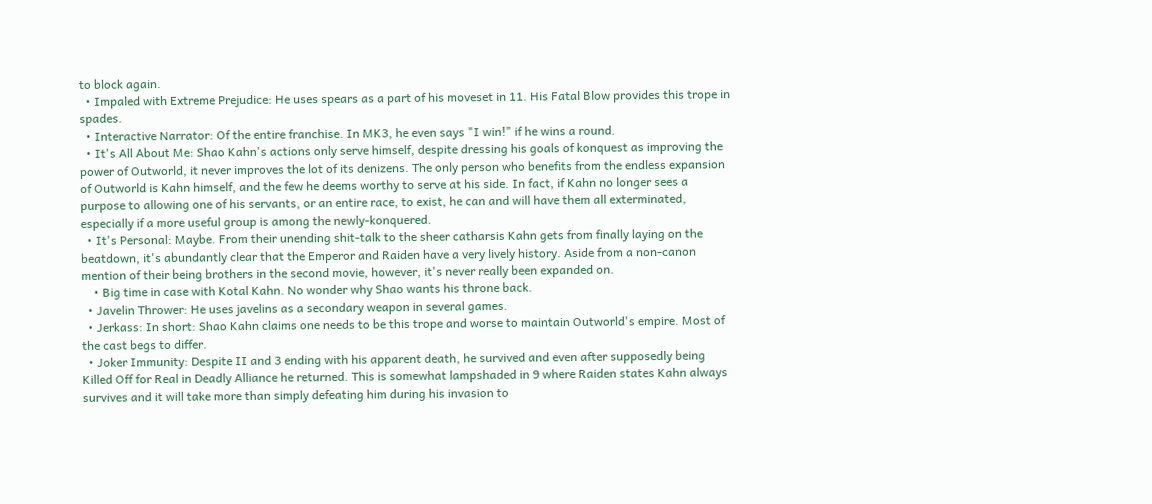to block again.
  • Impaled with Extreme Prejudice: He uses spears as a part of his moveset in 11. His Fatal Blow provides this trope in spades.
  • Interactive Narrator: Of the entire franchise. In MK3, he even says "I win!" if he wins a round.
  • It's All About Me: Shao Kahn's actions only serve himself, despite dressing his goals of konquest as improving the power of Outworld, it never improves the lot of its denizens. The only person who benefits from the endless expansion of Outworld is Kahn himself, and the few he deems worthy to serve at his side. In fact, if Kahn no longer sees a purpose to allowing one of his servants, or an entire race, to exist, he can and will have them all exterminated, especially if a more useful group is among the newly-konquered.
  • It's Personal: Maybe. From their unending shit-talk to the sheer catharsis Kahn gets from finally laying on the beatdown, it's abundantly clear that the Emperor and Raiden have a very lively history. Aside from a non-canon mention of their being brothers in the second movie, however, it's never really been expanded on.
    • Big time in case with Kotal Kahn. No wonder why Shao wants his throne back.
  • Javelin Thrower: He uses javelins as a secondary weapon in several games.
  • Jerkass: In short: Shao Kahn claims one needs to be this trope and worse to maintain Outworld's empire. Most of the cast begs to differ.
  • Joker Immunity: Despite II and 3 ending with his apparent death, he survived and even after supposedly being Killed Off for Real in Deadly Alliance he returned. This is somewhat lampshaded in 9 where Raiden states Kahn always survives and it will take more than simply defeating him during his invasion to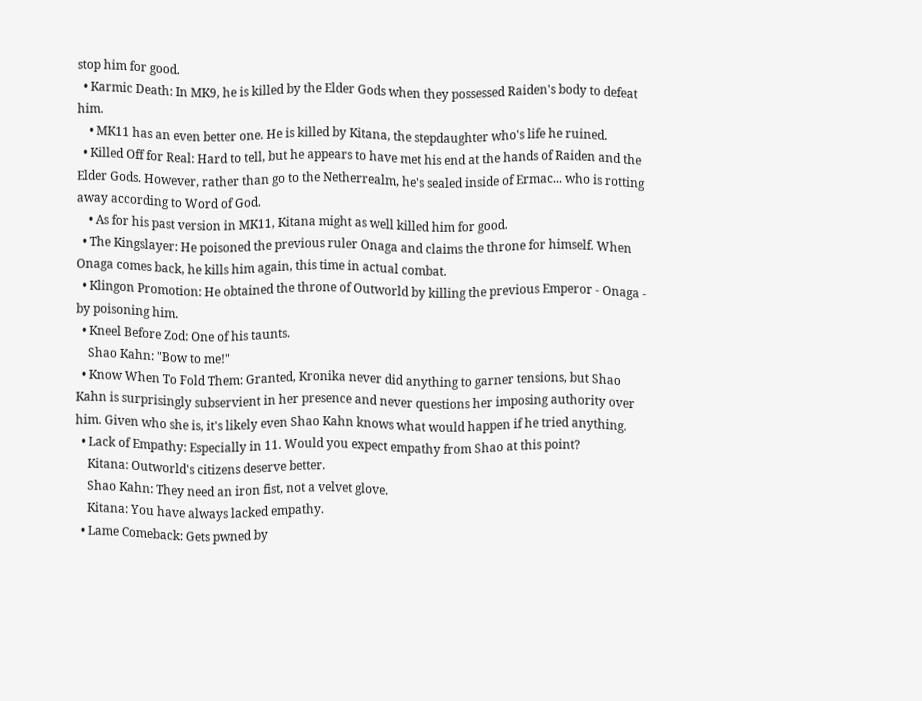stop him for good.
  • Karmic Death: In MK9, he is killed by the Elder Gods when they possessed Raiden's body to defeat him.
    • MK11 has an even better one. He is killed by Kitana, the stepdaughter who's life he ruined.
  • Killed Off for Real: Hard to tell, but he appears to have met his end at the hands of Raiden and the Elder Gods. However, rather than go to the Netherrealm, he's sealed inside of Ermac... who is rotting away according to Word of God.
    • As for his past version in MK11, Kitana might as well killed him for good.
  • The Kingslayer: He poisoned the previous ruler Onaga and claims the throne for himself. When Onaga comes back, he kills him again, this time in actual combat.
  • Klingon Promotion: He obtained the throne of Outworld by killing the previous Emperor - Onaga - by poisoning him.
  • Kneel Before Zod: One of his taunts.
    Shao Kahn: "Bow to me!"
  • Know When To Fold Them: Granted, Kronika never did anything to garner tensions, but Shao Kahn is surprisingly subservient in her presence and never questions her imposing authority over him. Given who she is, it's likely even Shao Kahn knows what would happen if he tried anything.
  • Lack of Empathy: Especially in 11. Would you expect empathy from Shao at this point?
    Kitana: Outworld's citizens deserve better.
    Shao Kahn: They need an iron fist, not a velvet glove.
    Kitana: You have always lacked empathy.
  • Lame Comeback: Gets pwned by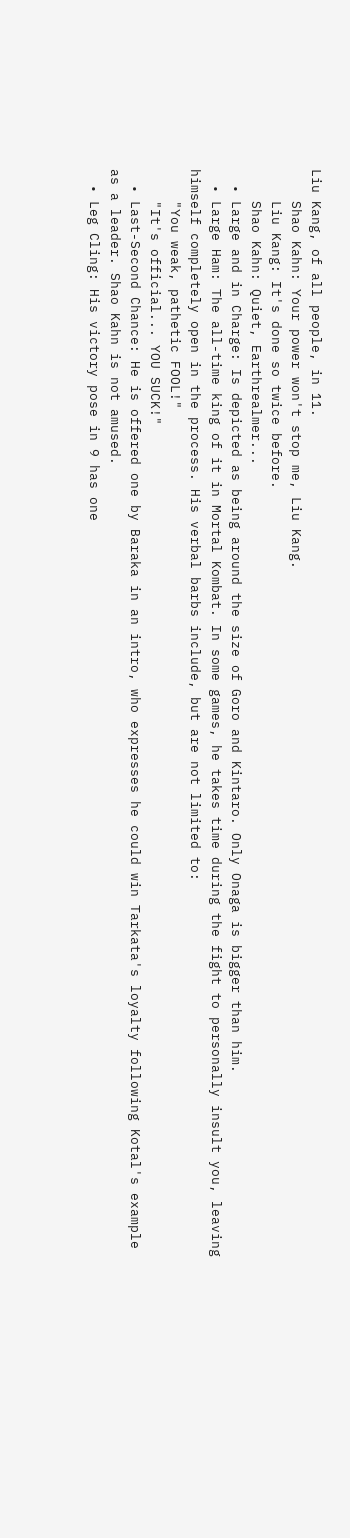Liu Kang, of all people, in 11.
    Shao Kahn: Your power won't stop me, Liu Kang.
    Liu Kang: It's done so twice before.
    Shao Kahn: Quiet, Earthrealmer...
  • Large and in Charge: Is depicted as being around the size of Goro and Kintaro. Only Onaga is bigger than him.
  • Large Ham: The all-time king of it in Mortal Kombat. In some games, he takes time during the fight to personally insult you, leaving himself completely open in the process. His verbal barbs include, but are not limited to:
    "You weak, pathetic FOOL!"
    "It's official... YOU SUCK!"
  • Last-Second Chance: He is offered one by Baraka in an intro, who expresses he could win Tarkata's loyalty following Kotal's example as a leader. Shao Kahn is not amused.
  • Leg Cling: His victory pose in 9 has one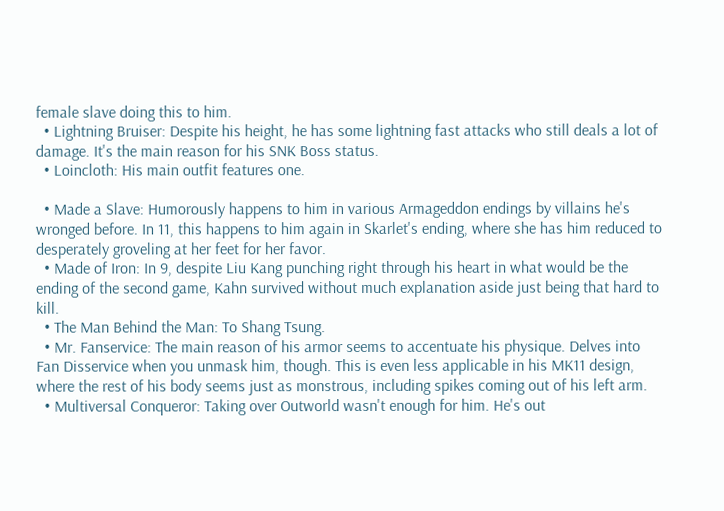female slave doing this to him.
  • Lightning Bruiser: Despite his height, he has some lightning fast attacks who still deals a lot of damage. It's the main reason for his SNK Boss status.
  • Loincloth: His main outfit features one.

  • Made a Slave: Humorously happens to him in various Armageddon endings by villains he's wronged before. In 11, this happens to him again in Skarlet's ending, where she has him reduced to desperately groveling at her feet for her favor.
  • Made of Iron: In 9, despite Liu Kang punching right through his heart in what would be the ending of the second game, Kahn survived without much explanation aside just being that hard to kill.
  • The Man Behind the Man: To Shang Tsung.
  • Mr. Fanservice: The main reason of his armor seems to accentuate his physique. Delves into Fan Disservice when you unmask him, though. This is even less applicable in his MK11 design, where the rest of his body seems just as monstrous, including spikes coming out of his left arm.
  • Multiversal Conqueror: Taking over Outworld wasn't enough for him. He's out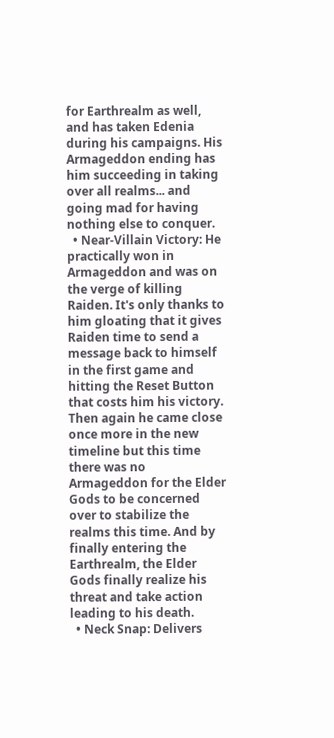for Earthrealm as well, and has taken Edenia during his campaigns. His Armageddon ending has him succeeding in taking over all realms... and going mad for having nothing else to conquer.
  • Near-Villain Victory: He practically won in Armageddon and was on the verge of killing Raiden. It's only thanks to him gloating that it gives Raiden time to send a message back to himself in the first game and hitting the Reset Button that costs him his victory. Then again he came close once more in the new timeline but this time there was no Armageddon for the Elder Gods to be concerned over to stabilize the realms this time. And by finally entering the Earthrealm, the Elder Gods finally realize his threat and take action leading to his death.
  • Neck Snap: Delivers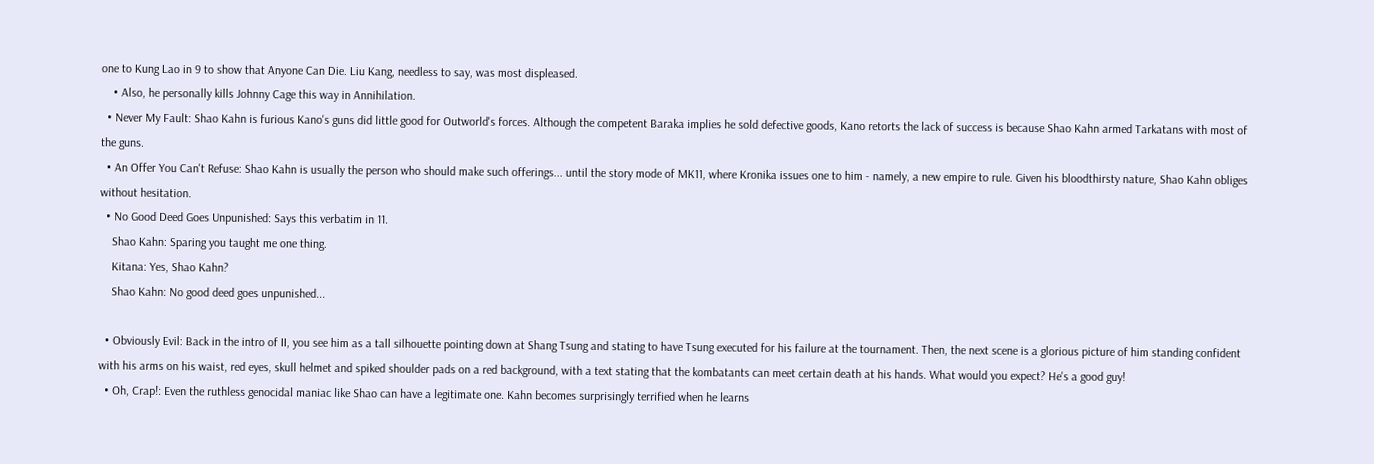one to Kung Lao in 9 to show that Anyone Can Die. Liu Kang, needless to say, was most displeased.
    • Also, he personally kills Johnny Cage this way in Annihilation.
  • Never My Fault: Shao Kahn is furious Kano's guns did little good for Outworld's forces. Although the competent Baraka implies he sold defective goods, Kano retorts the lack of success is because Shao Kahn armed Tarkatans with most of the guns.
  • An Offer You Can't Refuse: Shao Kahn is usually the person who should make such offerings... until the story mode of MK11, where Kronika issues one to him - namely, a new empire to rule. Given his bloodthirsty nature, Shao Kahn obliges without hesitation.
  • No Good Deed Goes Unpunished: Says this verbatim in 11.
    Shao Kahn: Sparing you taught me one thing.
    Kitana: Yes, Shao Kahn?
    Shao Kahn: No good deed goes unpunished...

  • Obviously Evil: Back in the intro of II, you see him as a tall silhouette pointing down at Shang Tsung and stating to have Tsung executed for his failure at the tournament. Then, the next scene is a glorious picture of him standing confident with his arms on his waist, red eyes, skull helmet and spiked shoulder pads on a red background, with a text stating that the kombatants can meet certain death at his hands. What would you expect? He's a good guy!
  • Oh, Crap!: Even the ruthless genocidal maniac like Shao can have a legitimate one. Kahn becomes surprisingly terrified when he learns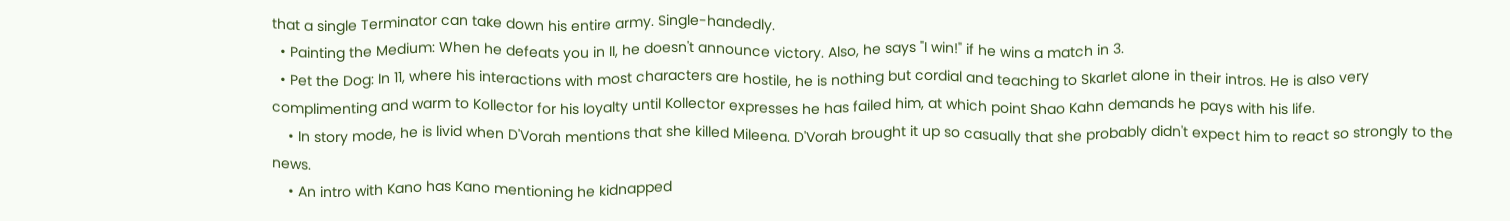that a single Terminator can take down his entire army. Single-handedly.
  • Painting the Medium: When he defeats you in II, he doesn't announce victory. Also, he says "I win!" if he wins a match in 3.
  • Pet the Dog: In 11, where his interactions with most characters are hostile, he is nothing but cordial and teaching to Skarlet alone in their intros. He is also very complimenting and warm to Kollector for his loyalty until Kollector expresses he has failed him, at which point Shao Kahn demands he pays with his life.
    • In story mode, he is livid when D'Vorah mentions that she killed Mileena. D'Vorah brought it up so casually that she probably didn't expect him to react so strongly to the news.
    • An intro with Kano has Kano mentioning he kidnapped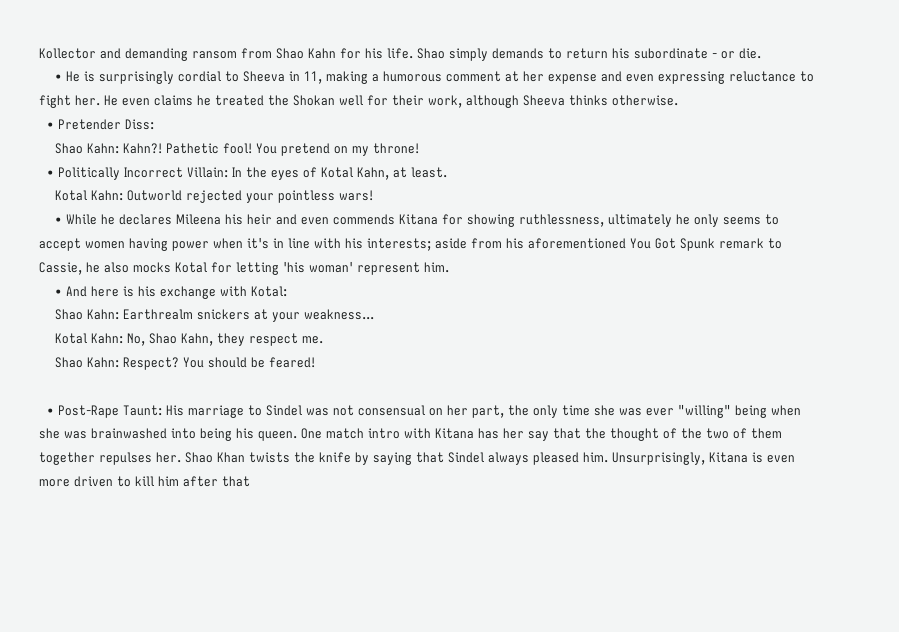Kollector and demanding ransom from Shao Kahn for his life. Shao simply demands to return his subordinate - or die.
    • He is surprisingly cordial to Sheeva in 11, making a humorous comment at her expense and even expressing reluctance to fight her. He even claims he treated the Shokan well for their work, although Sheeva thinks otherwise.
  • Pretender Diss:
    Shao Kahn: Kahn?! Pathetic fool! You pretend on my throne!
  • Politically Incorrect Villain: In the eyes of Kotal Kahn, at least.
    Kotal Kahn: Outworld rejected your pointless wars!
    • While he declares Mileena his heir and even commends Kitana for showing ruthlessness, ultimately he only seems to accept women having power when it's in line with his interests; aside from his aforementioned You Got Spunk remark to Cassie, he also mocks Kotal for letting 'his woman' represent him.
    • And here is his exchange with Kotal:
    Shao Kahn: Earthrealm snickers at your weakness...
    Kotal Kahn: No, Shao Kahn, they respect me.
    Shao Kahn: Respect? You should be feared!

  • Post-Rape Taunt: His marriage to Sindel was not consensual on her part, the only time she was ever "willing" being when she was brainwashed into being his queen. One match intro with Kitana has her say that the thought of the two of them together repulses her. Shao Khan twists the knife by saying that Sindel always pleased him. Unsurprisingly, Kitana is even more driven to kill him after that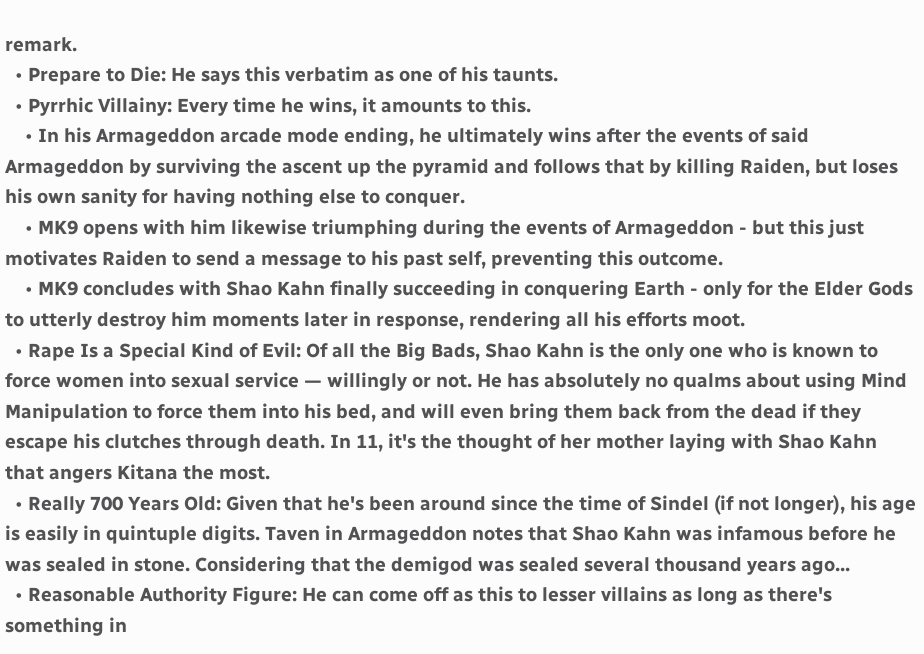remark.
  • Prepare to Die: He says this verbatim as one of his taunts.
  • Pyrrhic Villainy: Every time he wins, it amounts to this.
    • In his Armageddon arcade mode ending, he ultimately wins after the events of said Armageddon by surviving the ascent up the pyramid and follows that by killing Raiden, but loses his own sanity for having nothing else to conquer.
    • MK9 opens with him likewise triumphing during the events of Armageddon - but this just motivates Raiden to send a message to his past self, preventing this outcome.
    • MK9 concludes with Shao Kahn finally succeeding in conquering Earth - only for the Elder Gods to utterly destroy him moments later in response, rendering all his efforts moot.
  • Rape Is a Special Kind of Evil: Of all the Big Bads, Shao Kahn is the only one who is known to force women into sexual service — willingly or not. He has absolutely no qualms about using Mind Manipulation to force them into his bed, and will even bring them back from the dead if they escape his clutches through death. In 11, it's the thought of her mother laying with Shao Kahn that angers Kitana the most.
  • Really 700 Years Old: Given that he's been around since the time of Sindel (if not longer), his age is easily in quintuple digits. Taven in Armageddon notes that Shao Kahn was infamous before he was sealed in stone. Considering that the demigod was sealed several thousand years ago...
  • Reasonable Authority Figure: He can come off as this to lesser villains as long as there's something in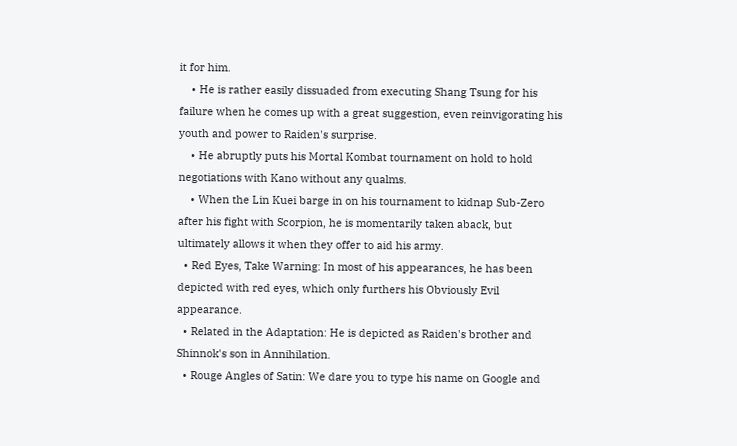it for him.
    • He is rather easily dissuaded from executing Shang Tsung for his failure when he comes up with a great suggestion, even reinvigorating his youth and power to Raiden's surprise.
    • He abruptly puts his Mortal Kombat tournament on hold to hold negotiations with Kano without any qualms.
    • When the Lin Kuei barge in on his tournament to kidnap Sub-Zero after his fight with Scorpion, he is momentarily taken aback, but ultimately allows it when they offer to aid his army.
  • Red Eyes, Take Warning: In most of his appearances, he has been depicted with red eyes, which only furthers his Obviously Evil appearance.
  • Related in the Adaptation: He is depicted as Raiden's brother and Shinnok's son in Annihilation.
  • Rouge Angles of Satin: We dare you to type his name on Google and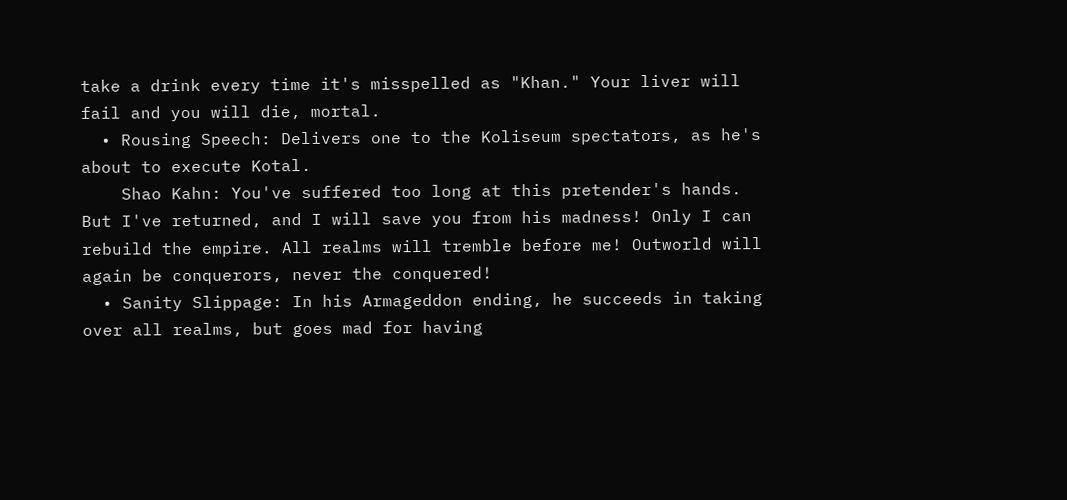take a drink every time it's misspelled as "Khan." Your liver will fail and you will die, mortal.
  • Rousing Speech: Delivers one to the Koliseum spectators, as he's about to execute Kotal.
    Shao Kahn: You've suffered too long at this pretender's hands. But I've returned, and I will save you from his madness! Only I can rebuild the empire. All realms will tremble before me! Outworld will again be conquerors, never the conquered!
  • Sanity Slippage: In his Armageddon ending, he succeeds in taking over all realms, but goes mad for having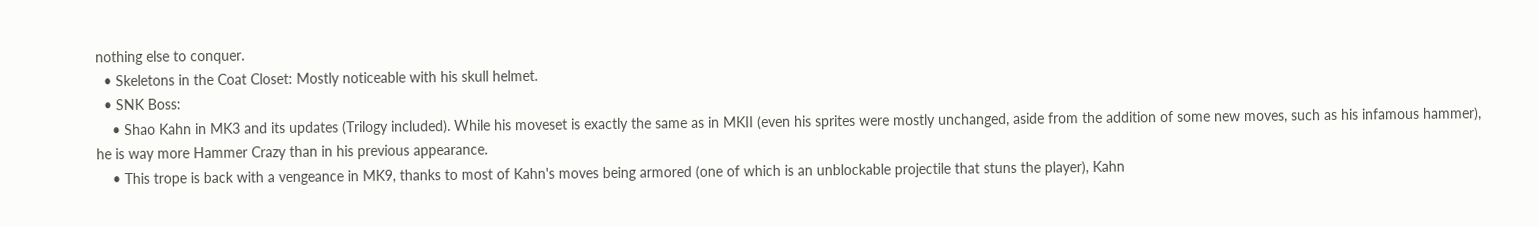nothing else to conquer.
  • Skeletons in the Coat Closet: Mostly noticeable with his skull helmet.
  • SNK Boss:
    • Shao Kahn in MK3 and its updates (Trilogy included). While his moveset is exactly the same as in MKII (even his sprites were mostly unchanged, aside from the addition of some new moves, such as his infamous hammer), he is way more Hammer Crazy than in his previous appearance.
    • This trope is back with a vengeance in MK9, thanks to most of Kahn's moves being armored (one of which is an unblockable projectile that stuns the player), Kahn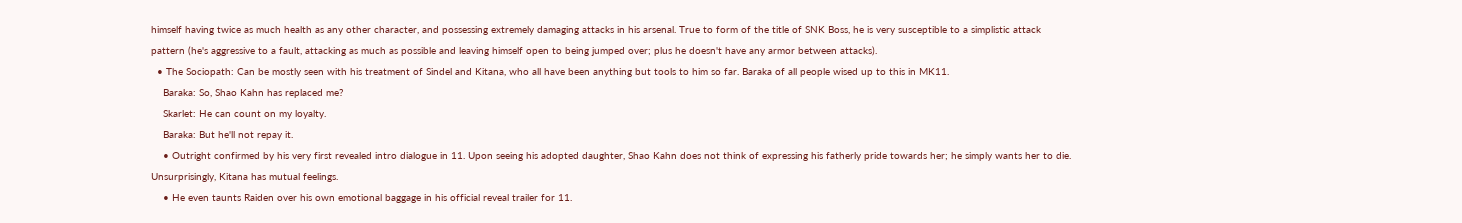himself having twice as much health as any other character, and possessing extremely damaging attacks in his arsenal. True to form of the title of SNK Boss, he is very susceptible to a simplistic attack pattern (he's aggressive to a fault, attacking as much as possible and leaving himself open to being jumped over; plus he doesn't have any armor between attacks).
  • The Sociopath: Can be mostly seen with his treatment of Sindel and Kitana, who all have been anything but tools to him so far. Baraka of all people wised up to this in MK11.
    Baraka: So, Shao Kahn has replaced me?
    Skarlet: He can count on my loyalty.
    Baraka: But he'll not repay it.
    • Outright confirmed by his very first revealed intro dialogue in 11. Upon seeing his adopted daughter, Shao Kahn does not think of expressing his fatherly pride towards her; he simply wants her to die. Unsurprisingly, Kitana has mutual feelings.
    • He even taunts Raiden over his own emotional baggage in his official reveal trailer for 11.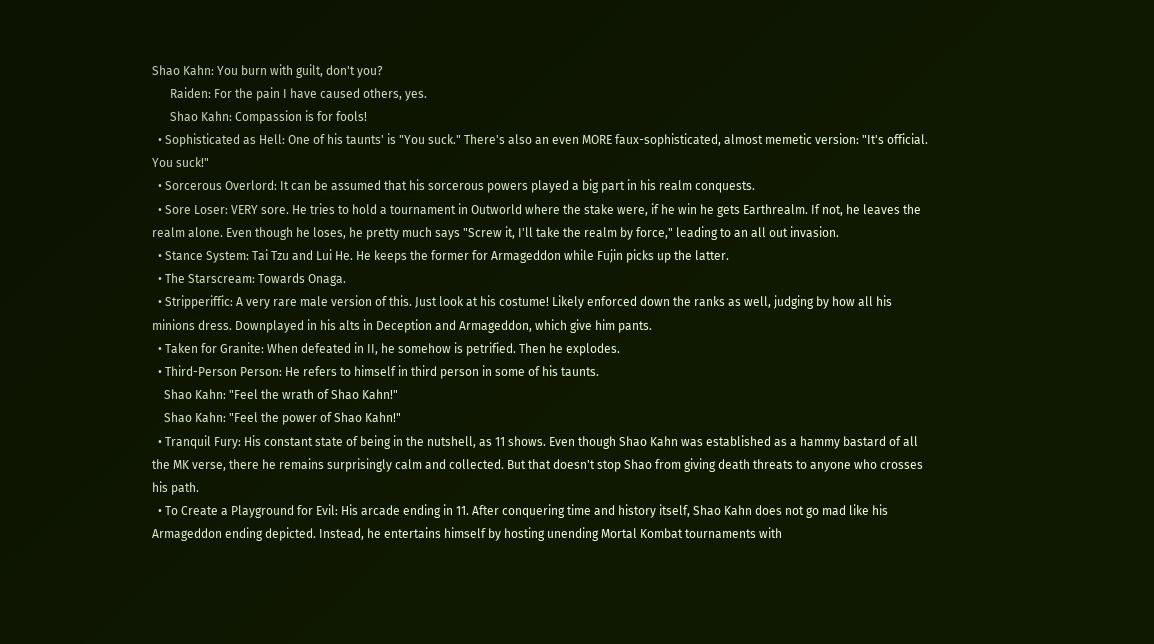Shao Kahn: You burn with guilt, don't you?
      Raiden: For the pain I have caused others, yes.
      Shao Kahn: Compassion is for fools!
  • Sophisticated as Hell: One of his taunts' is "You suck." There's also an even MORE faux-sophisticated, almost memetic version: "It's official. You suck!"
  • Sorcerous Overlord: It can be assumed that his sorcerous powers played a big part in his realm conquests.
  • Sore Loser: VERY sore. He tries to hold a tournament in Outworld where the stake were, if he win he gets Earthrealm. If not, he leaves the realm alone. Even though he loses, he pretty much says "Screw it, I'll take the realm by force," leading to an all out invasion.
  • Stance System: Tai Tzu and Lui He. He keeps the former for Armageddon while Fujin picks up the latter.
  • The Starscream: Towards Onaga.
  • Stripperiffic: A very rare male version of this. Just look at his costume! Likely enforced down the ranks as well, judging by how all his minions dress. Downplayed in his alts in Deception and Armageddon, which give him pants.
  • Taken for Granite: When defeated in II, he somehow is petrified. Then he explodes.
  • Third-Person Person: He refers to himself in third person in some of his taunts.
    Shao Kahn: "Feel the wrath of Shao Kahn!"
    Shao Kahn: "Feel the power of Shao Kahn!"
  • Tranquil Fury: His constant state of being in the nutshell, as 11 shows. Even though Shao Kahn was established as a hammy bastard of all the MK verse, there he remains surprisingly calm and collected. But that doesn't stop Shao from giving death threats to anyone who crosses his path.
  • To Create a Playground for Evil: His arcade ending in 11. After conquering time and history itself, Shao Kahn does not go mad like his Armageddon ending depicted. Instead, he entertains himself by hosting unending Mortal Kombat tournaments with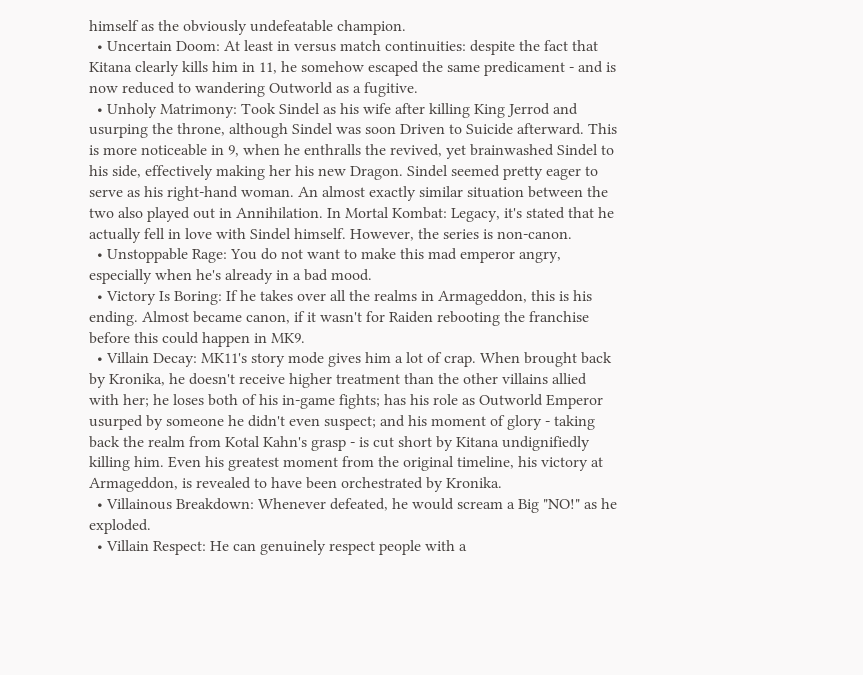himself as the obviously undefeatable champion.
  • Uncertain Doom: At least in versus match continuities: despite the fact that Kitana clearly kills him in 11, he somehow escaped the same predicament - and is now reduced to wandering Outworld as a fugitive.
  • Unholy Matrimony: Took Sindel as his wife after killing King Jerrod and usurping the throne, although Sindel was soon Driven to Suicide afterward. This is more noticeable in 9, when he enthralls the revived, yet brainwashed Sindel to his side, effectively making her his new Dragon. Sindel seemed pretty eager to serve as his right-hand woman. An almost exactly similar situation between the two also played out in Annihilation. In Mortal Kombat: Legacy, it's stated that he actually fell in love with Sindel himself. However, the series is non-canon.
  • Unstoppable Rage: You do not want to make this mad emperor angry, especially when he's already in a bad mood.
  • Victory Is Boring: If he takes over all the realms in Armageddon, this is his ending. Almost became canon, if it wasn't for Raiden rebooting the franchise before this could happen in MK9.
  • Villain Decay: MK11's story mode gives him a lot of crap. When brought back by Kronika, he doesn't receive higher treatment than the other villains allied with her; he loses both of his in-game fights; has his role as Outworld Emperor usurped by someone he didn't even suspect; and his moment of glory - taking back the realm from Kotal Kahn's grasp - is cut short by Kitana undignifiedly killing him. Even his greatest moment from the original timeline, his victory at Armageddon, is revealed to have been orchestrated by Kronika.
  • Villainous Breakdown: Whenever defeated, he would scream a Big "NO!" as he exploded.
  • Villain Respect: He can genuinely respect people with a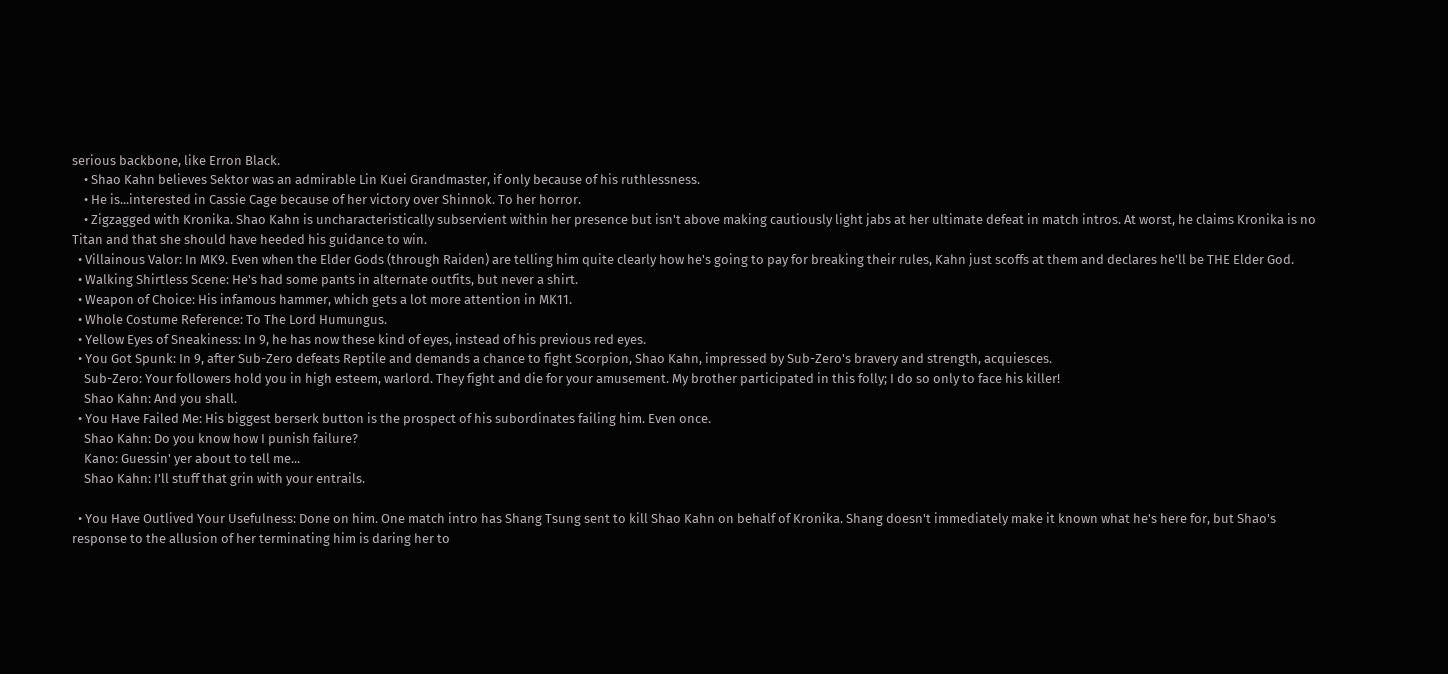serious backbone, like Erron Black.
    • Shao Kahn believes Sektor was an admirable Lin Kuei Grandmaster, if only because of his ruthlessness.
    • He is...interested in Cassie Cage because of her victory over Shinnok. To her horror.
    • Zigzagged with Kronika. Shao Kahn is uncharacteristically subservient within her presence but isn't above making cautiously light jabs at her ultimate defeat in match intros. At worst, he claims Kronika is no Titan and that she should have heeded his guidance to win.
  • Villainous Valor: In MK9. Even when the Elder Gods (through Raiden) are telling him quite clearly how he's going to pay for breaking their rules, Kahn just scoffs at them and declares he'll be THE Elder God.
  • Walking Shirtless Scene: He's had some pants in alternate outfits, but never a shirt.
  • Weapon of Choice: His infamous hammer, which gets a lot more attention in MK11.
  • Whole Costume Reference: To The Lord Humungus.
  • Yellow Eyes of Sneakiness: In 9, he has now these kind of eyes, instead of his previous red eyes.
  • You Got Spunk: In 9, after Sub-Zero defeats Reptile and demands a chance to fight Scorpion, Shao Kahn, impressed by Sub-Zero's bravery and strength, acquiesces.
    Sub-Zero: Your followers hold you in high esteem, warlord. They fight and die for your amusement. My brother participated in this folly; I do so only to face his killer!
    Shao Kahn: And you shall.
  • You Have Failed Me: His biggest berserk button is the prospect of his subordinates failing him. Even once.
    Shao Kahn: Do you know how I punish failure?
    Kano: Guessin' yer about to tell me...
    Shao Kahn: I'll stuff that grin with your entrails.

  • You Have Outlived Your Usefulness: Done on him. One match intro has Shang Tsung sent to kill Shao Kahn on behalf of Kronika. Shang doesn't immediately make it known what he's here for, but Shao's response to the allusion of her terminating him is daring her to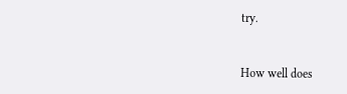try.


How well does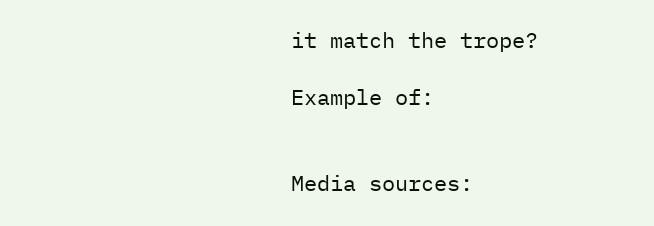it match the trope?

Example of:


Media sources: